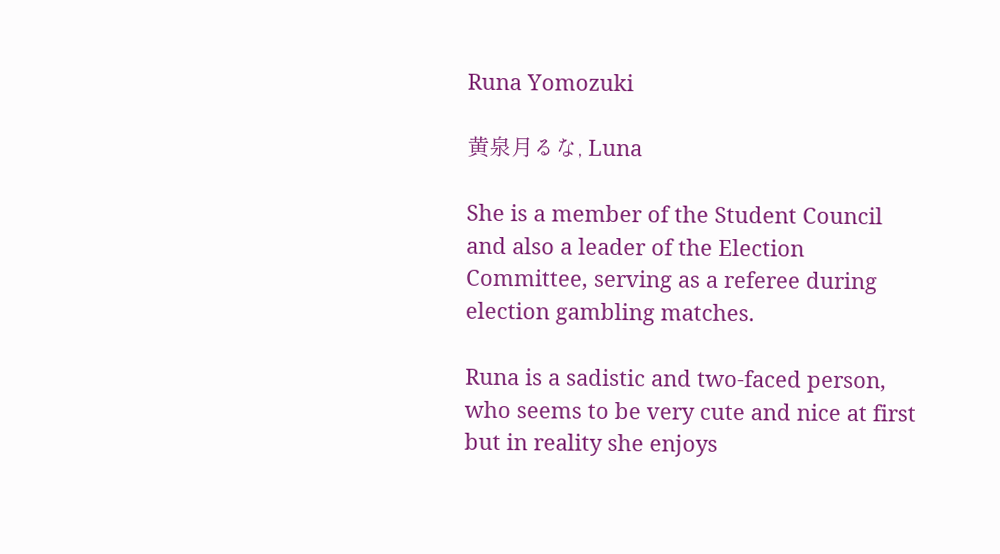Runa Yomozuki

黄泉月るな, Luna

She is a member of the Student Council and also a leader of the Election Committee, serving as a referee during election gambling matches.

Runa is a sadistic and two-faced person, who seems to be very cute and nice at first but in reality she enjoys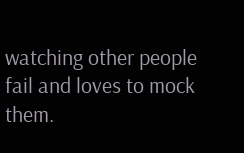watching other people fail and loves to mock them.